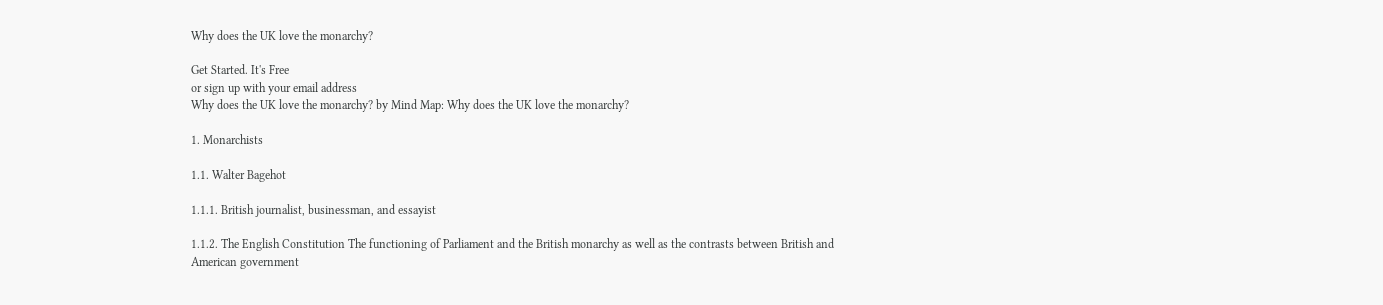Why does the UK love the monarchy?

Get Started. It's Free
or sign up with your email address
Why does the UK love the monarchy? by Mind Map: Why does the UK love the monarchy?

1. Monarchists

1.1. Walter Bagehot

1.1.1. British journalist, businessman, and essayist

1.1.2. The English Constitution The functioning of Parliament and the British monarchy as well as the contrasts between British and American government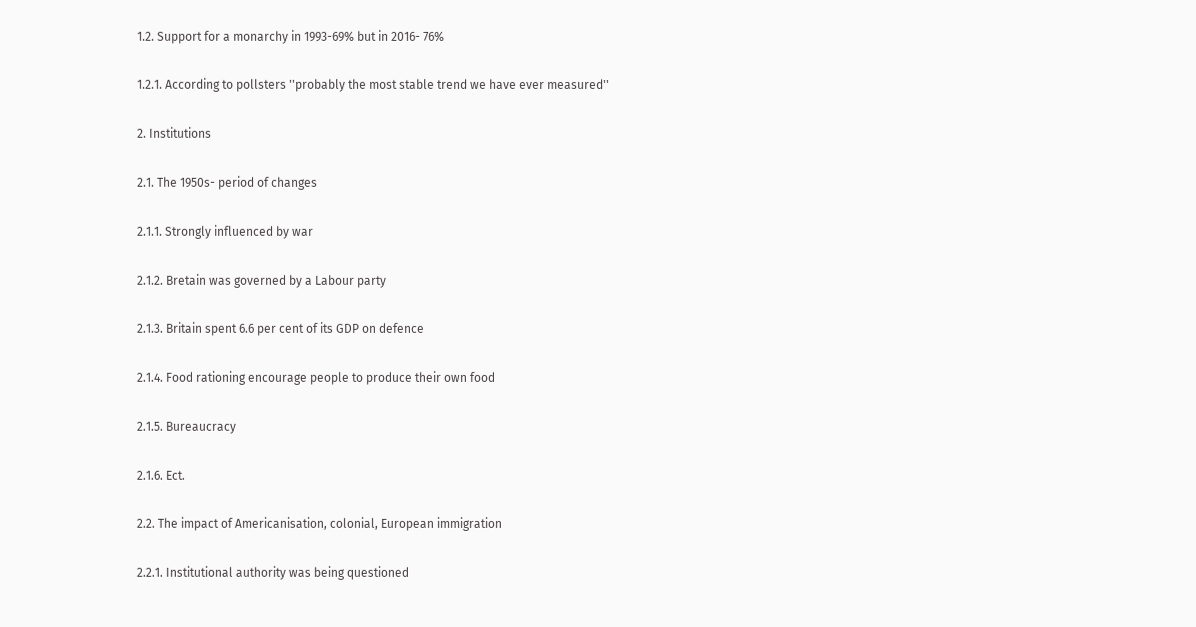1.2. Support for a monarchy in 1993-69% but in 2016- 76%

1.2.1. According to pollsters ''probably the most stable trend we have ever measured''

2. Institutions

2.1. The 1950s- period of changes

2.1.1. Strongly influenced by war

2.1.2. Bretain was governed by a Labour party

2.1.3. Britain spent 6.6 per cent of its GDP on defence

2.1.4. Food rationing encourage people to produce their own food

2.1.5. Bureaucracy

2.1.6. Ect.

2.2. The impact of Americanisation, colonial, European immigration

2.2.1. Institutional authority was being questioned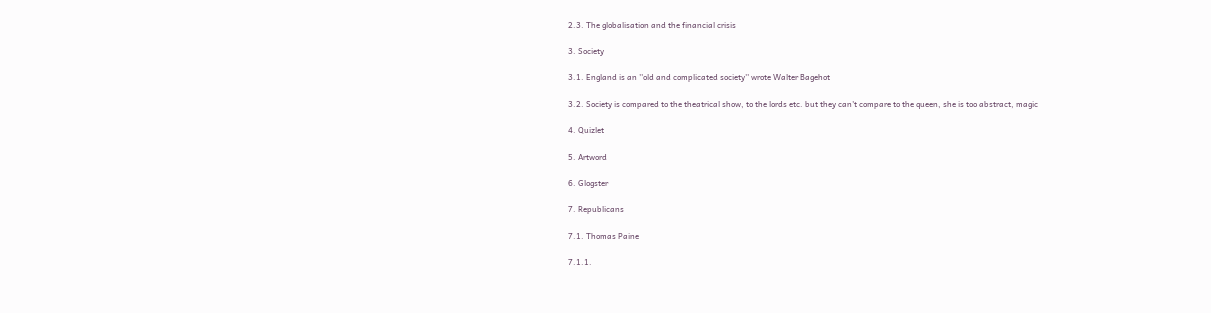2.3. The globalisation and the financial crisis

3. Society

3.1. England is an ''old and complicated society'' wrote Walter Bagehot

3.2. Society is compared to the theatrical show, to the lords etc. but they can't compare to the queen, she is too abstract, magic

4. Quizlet

5. Artword

6. Glogster

7. Republicans

7.1. Thomas Paine

7.1.1.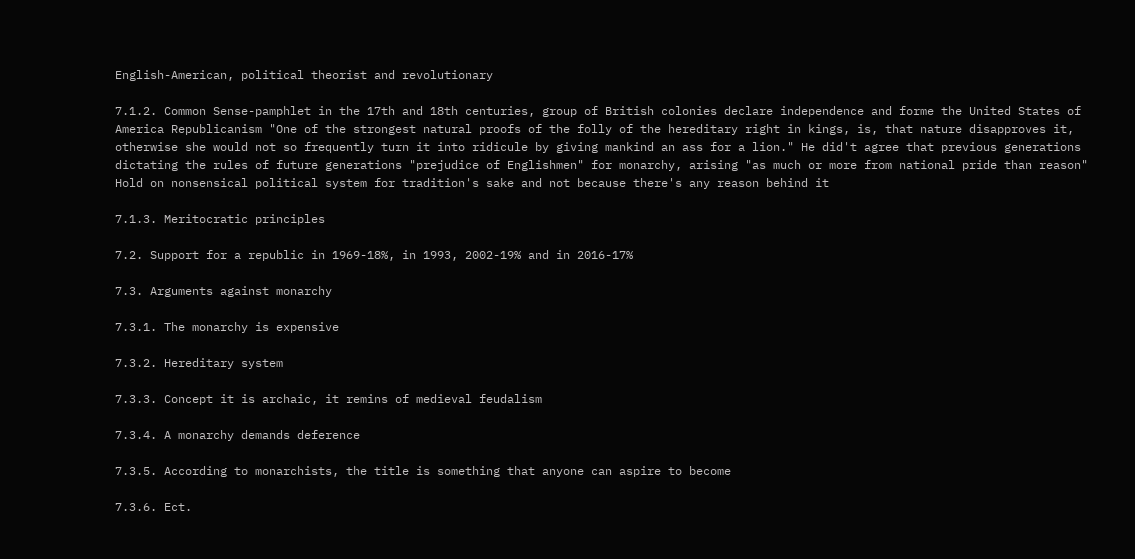English-American, political theorist and revolutionary

7.1.2. Common Sense-pamphlet in the 17th and 18th centuries, group of British colonies declare independence and forme the United States of America Republicanism "One of the strongest natural proofs of the folly of the hereditary right in kings, is, that nature disapproves it, otherwise she would not so frequently turn it into ridicule by giving mankind an ass for a lion." He did't agree that previous generations dictating the rules of future generations "prejudice of Englishmen" for monarchy, arising "as much or more from national pride than reason" Hold on nonsensical political system for tradition's sake and not because there's any reason behind it

7.1.3. Meritocratic principles

7.2. Support for a republic in 1969-18%, in 1993, 2002-19% and in 2016-17%

7.3. Arguments against monarchy

7.3.1. The monarchy is expensive

7.3.2. Hereditary system

7.3.3. Concept it is archaic, it remins of medieval feudalism

7.3.4. A monarchy demands deference

7.3.5. According to monarchists, the title is something that anyone can aspire to become

7.3.6. Ect.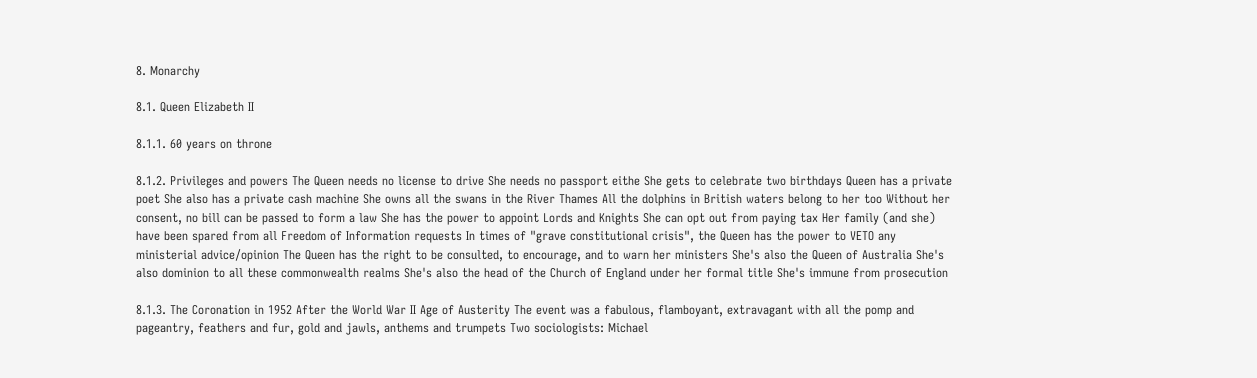8. Monarchy

8.1. Queen Elizabeth II

8.1.1. 60 years on throne

8.1.2. Privileges and powers The Queen needs no license to drive She needs no passport eithe She gets to celebrate two birthdays Queen has a private poet She also has a private cash machine She owns all the swans in the River Thames All the dolphins in British waters belong to her too Without her consent, no bill can be passed to form a law She has the power to appoint Lords and Knights She can opt out from paying tax Her family (and she) have been spared from all Freedom of Information requests In times of "grave constitutional crisis", the Queen has the power to VETO any ministerial advice/opinion The Queen has the right to be consulted, to encourage, and to warn her ministers She's also the Queen of Australia She's also dominion to all these commonwealth realms She's also the head of the Church of England under her formal title She's immune from prosecution

8.1.3. The Coronation in 1952 After the World War II Age of Austerity The event was a fabulous, flamboyant, extravagant with all the pomp and pageantry, feathers and fur, gold and jawls, anthems and trumpets Two sociologists: Michael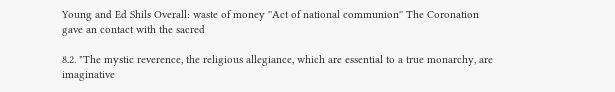Young and Ed Shils Overall: waste of money ''Act of national communion'' The Coronation gave an contact with the sacred

8.2. "The mystic reverence, the religious allegiance, which are essential to a true monarchy, are imaginative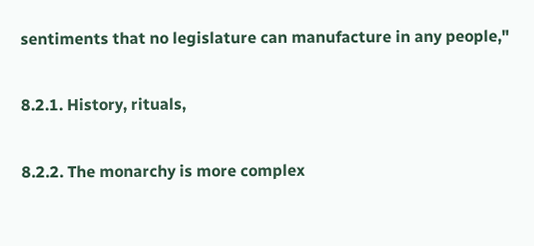sentiments that no legislature can manufacture in any people,"

8.2.1. History, rituals,

8.2.2. The monarchy is more complex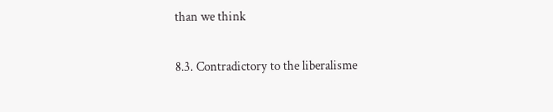than we think

8.3. Contradictory to the liberalisme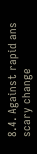8.4. Against rapid ans scary change